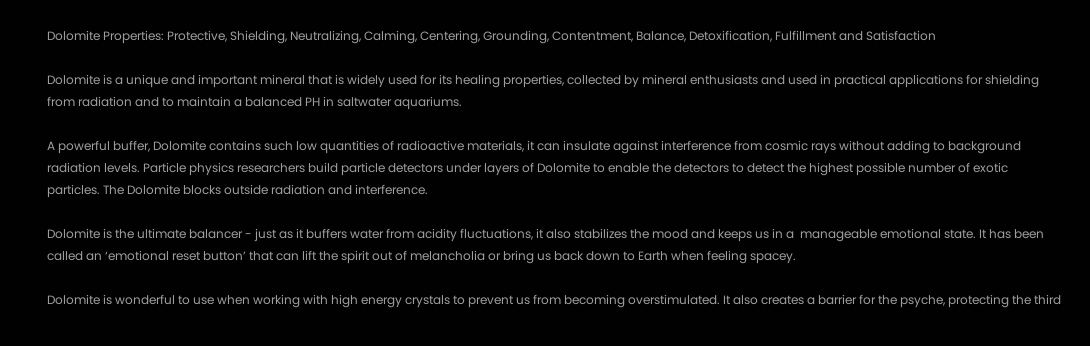Dolomite Properties: Protective, Shielding, Neutralizing, Calming, Centering, Grounding, Contentment, Balance, Detoxification, Fulfillment and Satisfaction

Dolomite is a unique and important mineral that is widely used for its healing properties, collected by mineral enthusiasts and used in practical applications for shielding from radiation and to maintain a balanced PH in saltwater aquariums.

A powerful buffer, Dolomite contains such low quantities of radioactive materials, it can insulate against interference from cosmic rays without adding to background radiation levels. Particle physics researchers build particle detectors under layers of Dolomite to enable the detectors to detect the highest possible number of exotic particles. The Dolomite blocks outside radiation and interference.

Dolomite is the ultimate balancer - just as it buffers water from acidity fluctuations, it also stabilizes the mood and keeps us in a  manageable emotional state. It has been called an ‘emotional reset button’ that can lift the spirit out of melancholia or bring us back down to Earth when feeling spacey.

Dolomite is wonderful to use when working with high energy crystals to prevent us from becoming overstimulated. It also creates a barrier for the psyche, protecting the third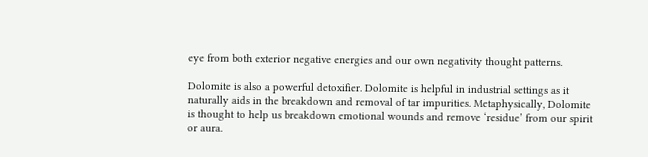eye from both exterior negative energies and our own negativity thought patterns.

Dolomite is also a powerful detoxifier. Dolomite is helpful in industrial settings as it naturally aids in the breakdown and removal of tar impurities. Metaphysically, Dolomite is thought to help us breakdown emotional wounds and remove ‘residue’ from our spirit or aura.